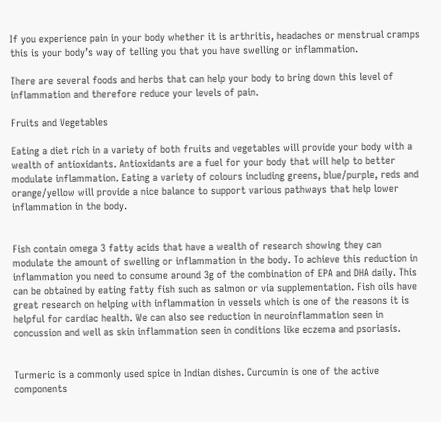If you experience pain in your body whether it is arthritis, headaches or menstrual cramps this is your body’s way of telling you that you have swelling or inflammation.

There are several foods and herbs that can help your body to bring down this level of inflammation and therefore reduce your levels of pain.

Fruits and Vegetables

Eating a diet rich in a variety of both fruits and vegetables will provide your body with a wealth of antioxidants. Antioxidants are a fuel for your body that will help to better modulate inflammation. Eating a variety of colours including greens, blue/purple, reds and orange/yellow will provide a nice balance to support various pathways that help lower inflammation in the body.


Fish contain omega 3 fatty acids that have a wealth of research showing they can modulate the amount of swelling or inflammation in the body. To achieve this reduction in inflammation you need to consume around 3g of the combination of EPA and DHA daily. This can be obtained by eating fatty fish such as salmon or via supplementation. Fish oils have great research on helping with inflammation in vessels which is one of the reasons it is helpful for cardiac health. We can also see reduction in neuroinflammation seen in concussion and well as skin inflammation seen in conditions like eczema and psoriasis.


Turmeric is a commonly used spice in Indian dishes. Curcumin is one of the active components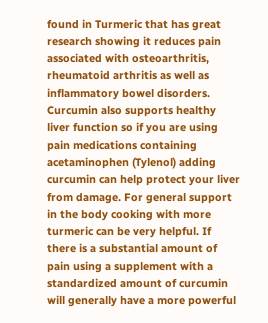found in Turmeric that has great research showing it reduces pain associated with osteoarthritis, rheumatoid arthritis as well as inflammatory bowel disorders. Curcumin also supports healthy liver function so if you are using pain medications containing acetaminophen (Tylenol) adding curcumin can help protect your liver from damage. For general support in the body cooking with more turmeric can be very helpful. If there is a substantial amount of pain using a supplement with a standardized amount of curcumin will generally have a more powerful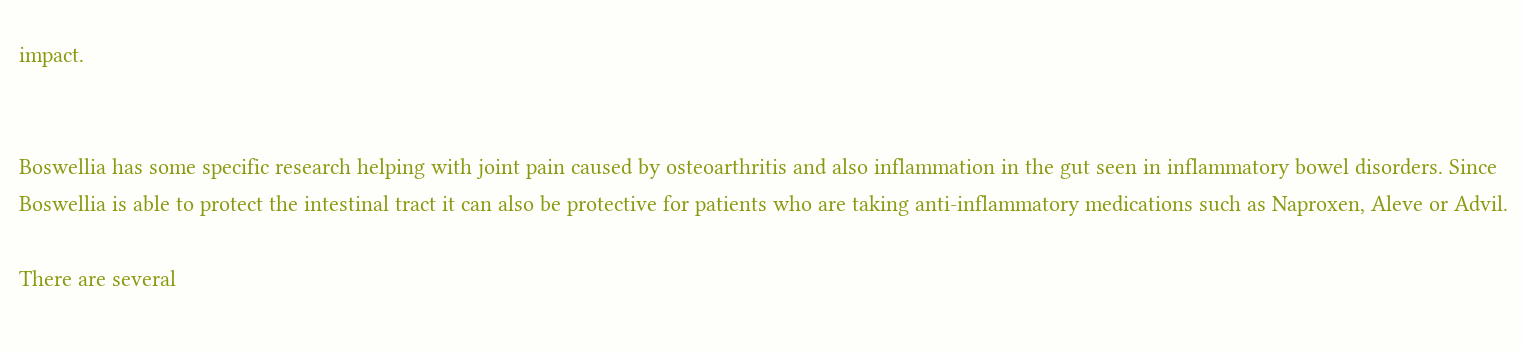impact.


Boswellia has some specific research helping with joint pain caused by osteoarthritis and also inflammation in the gut seen in inflammatory bowel disorders. Since Boswellia is able to protect the intestinal tract it can also be protective for patients who are taking anti-inflammatory medications such as Naproxen, Aleve or Advil.

There are several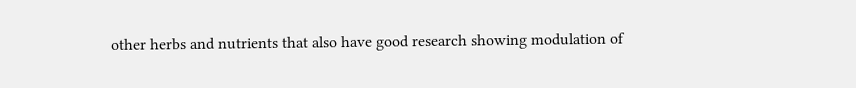other herbs and nutrients that also have good research showing modulation of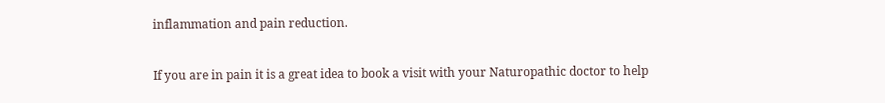inflammation and pain reduction.

If you are in pain it is a great idea to book a visit with your Naturopathic doctor to help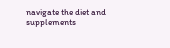navigate the diet and supplements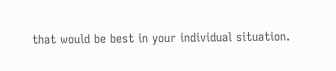that would be best in your individual situation.